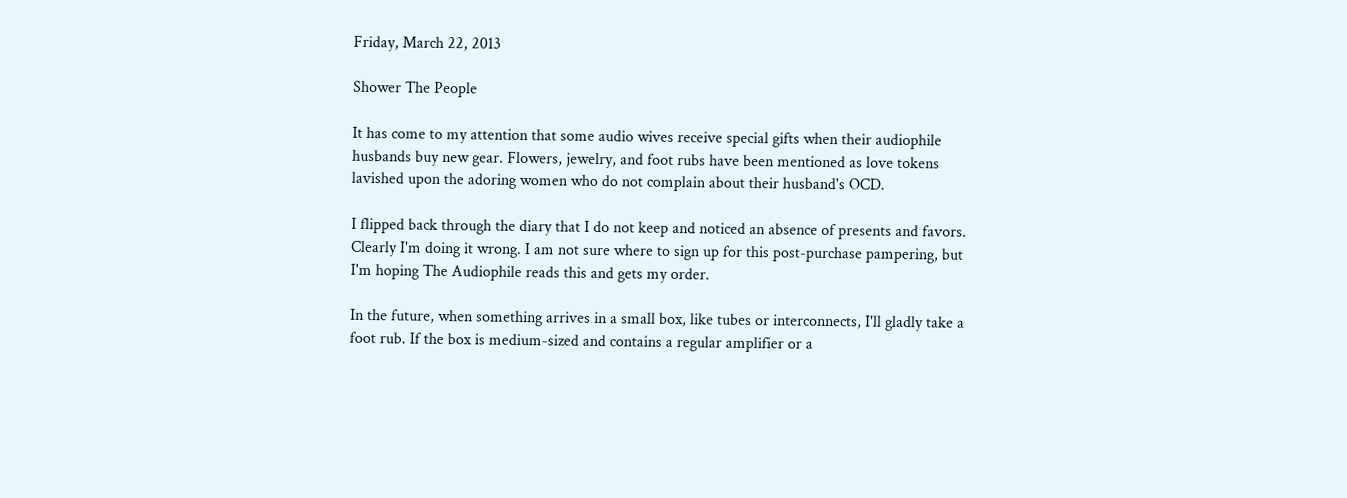Friday, March 22, 2013

Shower The People

It has come to my attention that some audio wives receive special gifts when their audiophile husbands buy new gear. Flowers, jewelry, and foot rubs have been mentioned as love tokens lavished upon the adoring women who do not complain about their husband's OCD.

I flipped back through the diary that I do not keep and noticed an absence of presents and favors. Clearly I'm doing it wrong. I am not sure where to sign up for this post-purchase pampering, but I'm hoping The Audiophile reads this and gets my order.

In the future, when something arrives in a small box, like tubes or interconnects, I'll gladly take a foot rub. If the box is medium-sized and contains a regular amplifier or a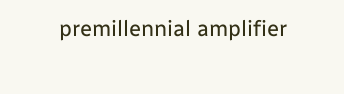premillennial amplifier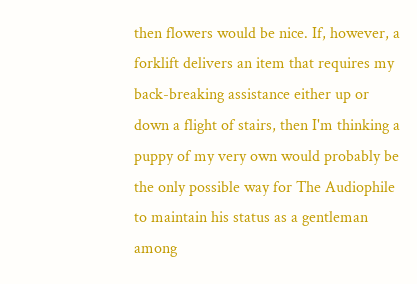then flowers would be nice. If, however, a forklift delivers an item that requires my back-breaking assistance either up or down a flight of stairs, then I'm thinking a puppy of my very own would probably be the only possible way for The Audiophile to maintain his status as a gentleman among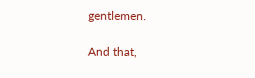gentlemen.

And that,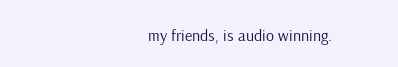my friends, is audio winning.